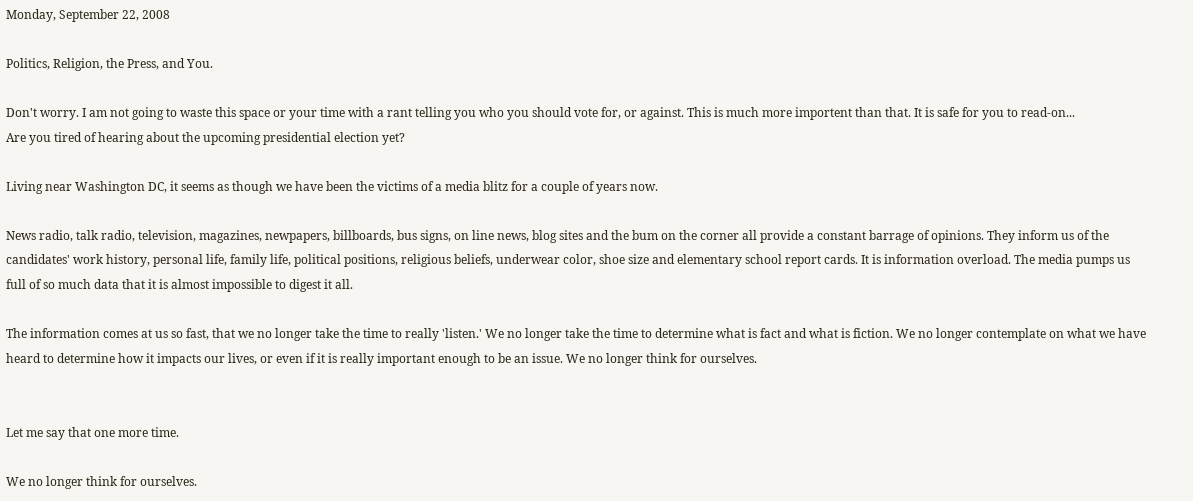Monday, September 22, 2008

Politics, Religion, the Press, and You.

Don't worry. I am not going to waste this space or your time with a rant telling you who you should vote for, or against. This is much more importent than that. It is safe for you to read-on...
Are you tired of hearing about the upcoming presidential election yet?

Living near Washington DC, it seems as though we have been the victims of a media blitz for a couple of years now.

News radio, talk radio, television, magazines, newpapers, billboards, bus signs, on line news, blog sites and the bum on the corner all provide a constant barrage of opinions. They inform us of the candidates' work history, personal life, family life, political positions, religious beliefs, underwear color, shoe size and elementary school report cards. It is information overload. The media pumps us full of so much data that it is almost impossible to digest it all.

The information comes at us so fast, that we no longer take the time to really 'listen.' We no longer take the time to determine what is fact and what is fiction. We no longer contemplate on what we have heard to determine how it impacts our lives, or even if it is really important enough to be an issue. We no longer think for ourselves.


Let me say that one more time.

We no longer think for ourselves.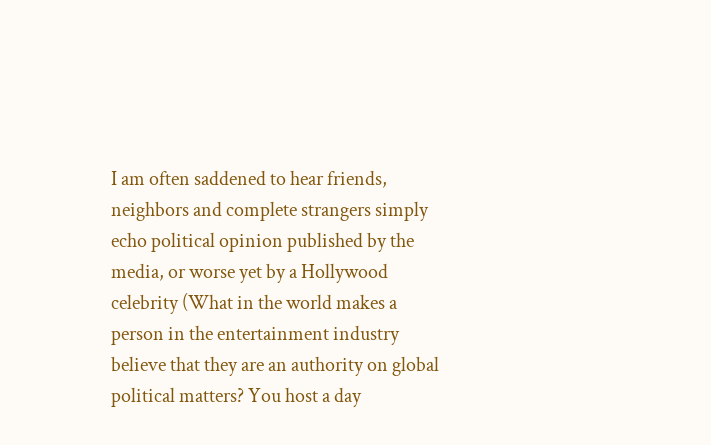I am often saddened to hear friends, neighbors and complete strangers simply echo political opinion published by the media, or worse yet by a Hollywood celebrity (What in the world makes a person in the entertainment industry believe that they are an authority on global political matters? You host a day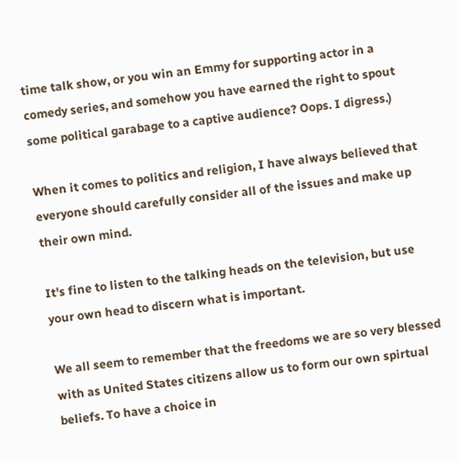time talk show, or you win an Emmy for supporting actor in a comedy series, and somehow you have earned the right to spout some political garabage to a captive audience? Oops. I digress.)

When it comes to politics and religion, I have always believed that everyone should carefully consider all of the issues and make up their own mind.

It's fine to listen to the talking heads on the television, but use your own head to discern what is important.

We all seem to remember that the freedoms we are so very blessed with as United States citizens allow us to form our own spirtual beliefs. To have a choice in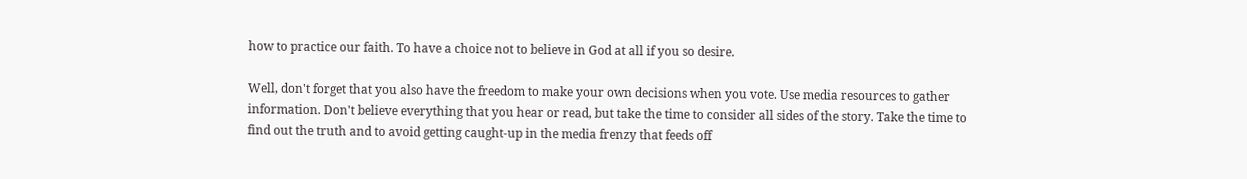how to practice our faith. To have a choice not to believe in God at all if you so desire.

Well, don't forget that you also have the freedom to make your own decisions when you vote. Use media resources to gather information. Don't believe everything that you hear or read, but take the time to consider all sides of the story. Take the time to find out the truth and to avoid getting caught-up in the media frenzy that feeds off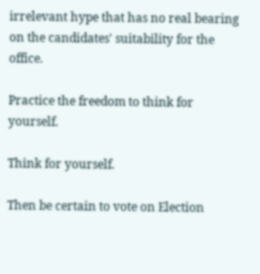irrelevant hype that has no real bearing on the candidates' suitability for the office.

Practice the freedom to think for yourself.

Think for yourself.

Then be certain to vote on Election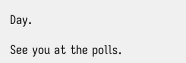Day.

See you at the polls.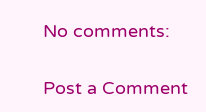No comments:

Post a Comment